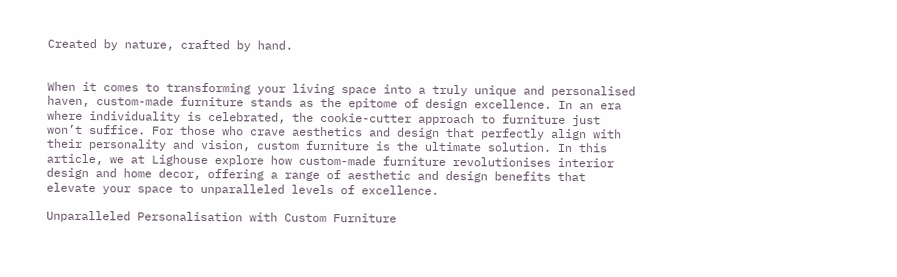Created by nature, crafted by hand.


When it comes to transforming your living space into a truly unique and personalised haven, custom-made furniture stands as the epitome of design excellence. In an era where individuality is celebrated, the cookie-cutter approach to furniture just won’t suffice. For those who crave aesthetics and design that perfectly align with their personality and vision, custom furniture is the ultimate solution. In this article, we at Lighouse explore how custom-made furniture revolutionises interior design and home decor, offering a range of aesthetic and design benefits that elevate your space to unparalleled levels of excellence.

Unparalleled Personalisation with Custom Furniture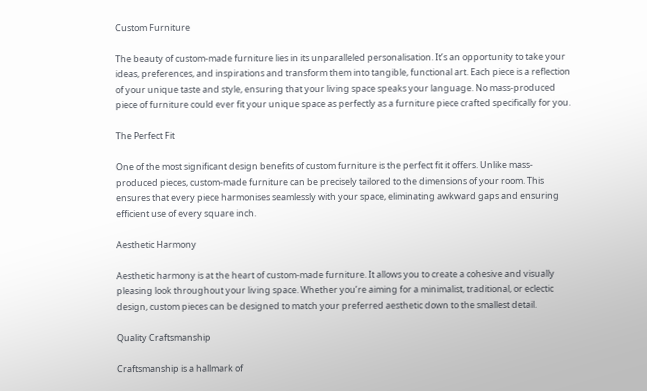Custom Furniture

The beauty of custom-made furniture lies in its unparalleled personalisation. It’s an opportunity to take your ideas, preferences, and inspirations and transform them into tangible, functional art. Each piece is a reflection of your unique taste and style, ensuring that your living space speaks your language. No mass-produced piece of furniture could ever fit your unique space as perfectly as a furniture piece crafted specifically for you.

The Perfect Fit

One of the most significant design benefits of custom furniture is the perfect fit it offers. Unlike mass-produced pieces, custom-made furniture can be precisely tailored to the dimensions of your room. This ensures that every piece harmonises seamlessly with your space, eliminating awkward gaps and ensuring efficient use of every square inch.

Aesthetic Harmony

Aesthetic harmony is at the heart of custom-made furniture. It allows you to create a cohesive and visually pleasing look throughout your living space. Whether you’re aiming for a minimalist, traditional, or eclectic design, custom pieces can be designed to match your preferred aesthetic down to the smallest detail.

Quality Craftsmanship

Craftsmanship is a hallmark of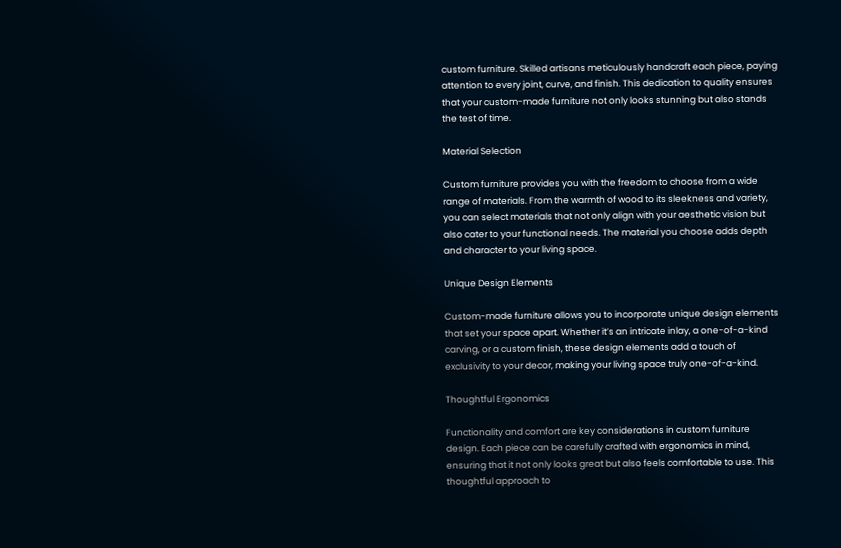custom furniture. Skilled artisans meticulously handcraft each piece, paying attention to every joint, curve, and finish. This dedication to quality ensures that your custom-made furniture not only looks stunning but also stands the test of time.

Material Selection

Custom furniture provides you with the freedom to choose from a wide range of materials. From the warmth of wood to its sleekness and variety, you can select materials that not only align with your aesthetic vision but also cater to your functional needs. The material you choose adds depth and character to your living space.

Unique Design Elements

Custom-made furniture allows you to incorporate unique design elements that set your space apart. Whether it’s an intricate inlay, a one-of-a-kind carving, or a custom finish, these design elements add a touch of exclusivity to your decor, making your living space truly one-of-a-kind.

Thoughtful Ergonomics

Functionality and comfort are key considerations in custom furniture design. Each piece can be carefully crafted with ergonomics in mind, ensuring that it not only looks great but also feels comfortable to use. This thoughtful approach to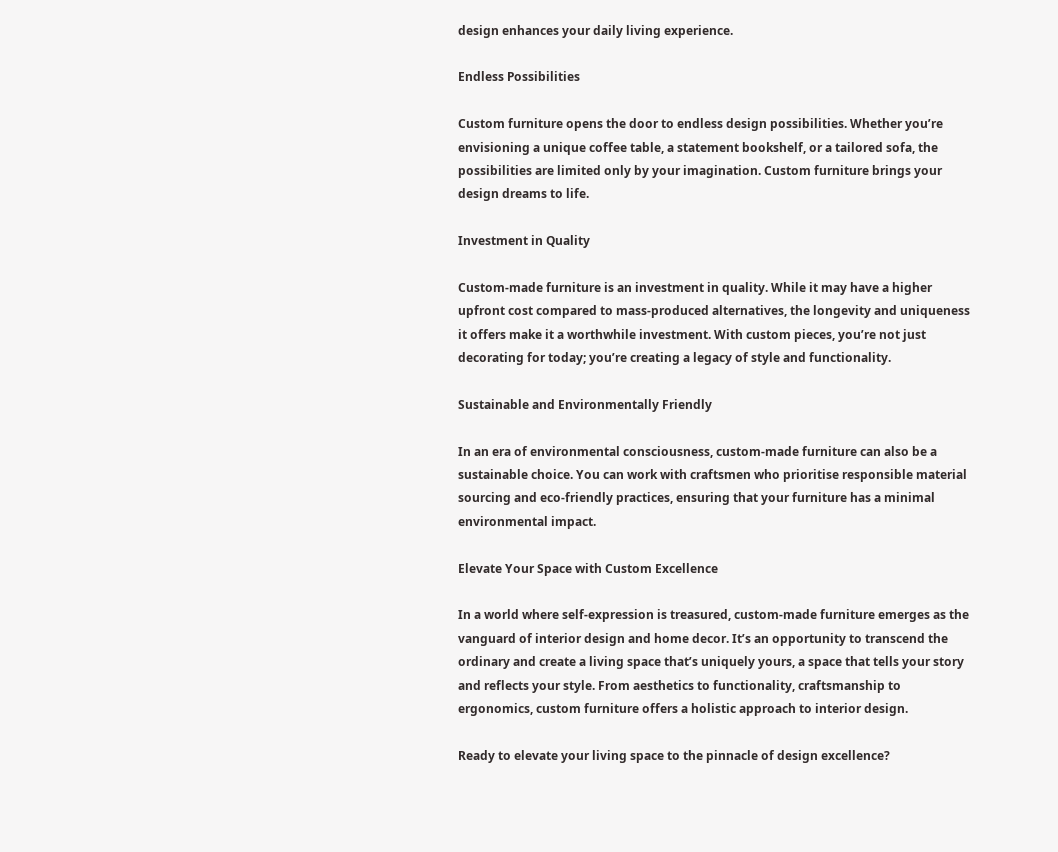design enhances your daily living experience.

Endless Possibilities

Custom furniture opens the door to endless design possibilities. Whether you’re envisioning a unique coffee table, a statement bookshelf, or a tailored sofa, the possibilities are limited only by your imagination. Custom furniture brings your design dreams to life.

Investment in Quality

Custom-made furniture is an investment in quality. While it may have a higher upfront cost compared to mass-produced alternatives, the longevity and uniqueness it offers make it a worthwhile investment. With custom pieces, you’re not just decorating for today; you’re creating a legacy of style and functionality.

Sustainable and Environmentally Friendly

In an era of environmental consciousness, custom-made furniture can also be a sustainable choice. You can work with craftsmen who prioritise responsible material sourcing and eco-friendly practices, ensuring that your furniture has a minimal environmental impact.

Elevate Your Space with Custom Excellence

In a world where self-expression is treasured, custom-made furniture emerges as the vanguard of interior design and home decor. It’s an opportunity to transcend the ordinary and create a living space that’s uniquely yours, a space that tells your story and reflects your style. From aesthetics to functionality, craftsmanship to ergonomics, custom furniture offers a holistic approach to interior design.

Ready to elevate your living space to the pinnacle of design excellence?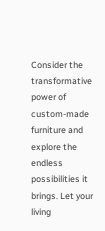Consider the transformative power of custom-made furniture and explore the endless possibilities it brings. Let your living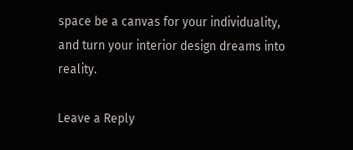space be a canvas for your individuality, and turn your interior design dreams into reality.

Leave a Reply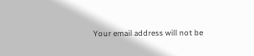Your email address will not be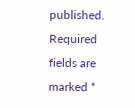published. Required fields are marked *